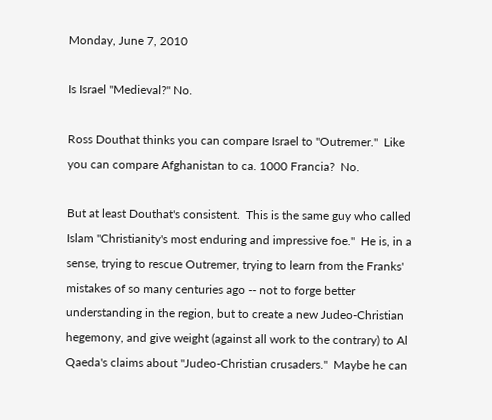Monday, June 7, 2010

Is Israel "Medieval?" No.

Ross Douthat thinks you can compare Israel to "Outremer."  Like you can compare Afghanistan to ca. 1000 Francia?  No.

But at least Douthat's consistent.  This is the same guy who called Islam "Christianity's most enduring and impressive foe."  He is, in a sense, trying to rescue Outremer, trying to learn from the Franks' mistakes of so many centuries ago -- not to forge better understanding in the region, but to create a new Judeo-Christian hegemony, and give weight (against all work to the contrary) to Al Qaeda's claims about "Judeo-Christian crusaders."  Maybe he can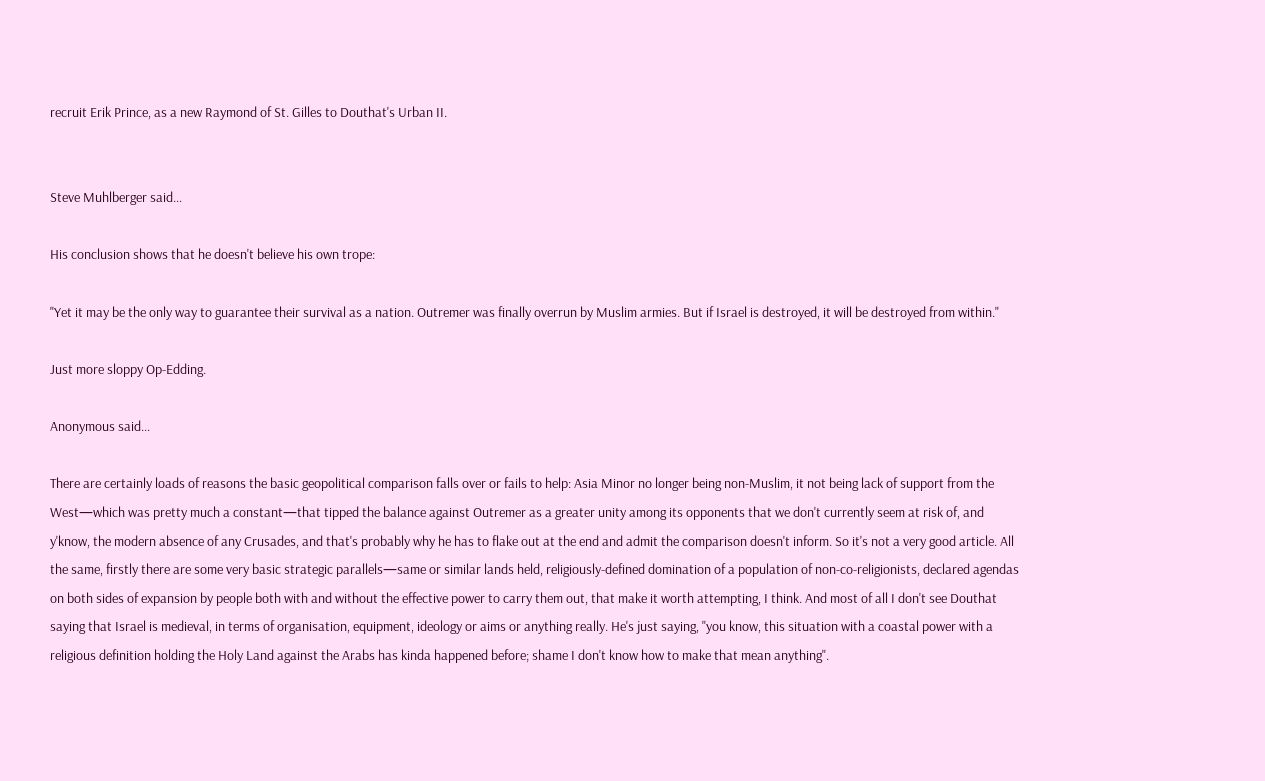recruit Erik Prince, as a new Raymond of St. Gilles to Douthat's Urban II.


Steve Muhlberger said...

His conclusion shows that he doesn't believe his own trope:

"Yet it may be the only way to guarantee their survival as a nation. Outremer was finally overrun by Muslim armies. But if Israel is destroyed, it will be destroyed from within."

Just more sloppy Op-Edding.

Anonymous said...

There are certainly loads of reasons the basic geopolitical comparison falls over or fails to help: Asia Minor no longer being non-Muslim, it not being lack of support from the West—which was pretty much a constant—that tipped the balance against Outremer as a greater unity among its opponents that we don't currently seem at risk of, and y'know, the modern absence of any Crusades, and that's probably why he has to flake out at the end and admit the comparison doesn't inform. So it's not a very good article. All the same, firstly there are some very basic strategic parallels—same or similar lands held, religiously-defined domination of a population of non-co-religionists, declared agendas on both sides of expansion by people both with and without the effective power to carry them out, that make it worth attempting, I think. And most of all I don't see Douthat saying that Israel is medieval, in terms of organisation, equipment, ideology or aims or anything really. He's just saying, "you know, this situation with a coastal power with a religious definition holding the Holy Land against the Arabs has kinda happened before; shame I don't know how to make that mean anything".